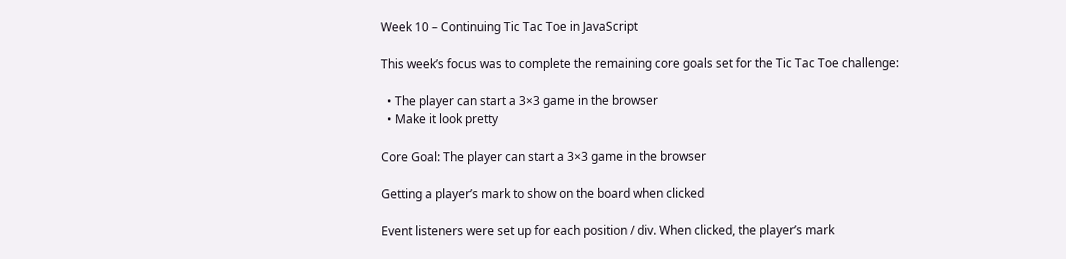Week 10 – Continuing Tic Tac Toe in JavaScript

This week’s focus was to complete the remaining core goals set for the Tic Tac Toe challenge:

  • The player can start a 3×3 game in the browser
  • Make it look pretty

Core Goal: The player can start a 3×3 game in the browser

Getting a player’s mark to show on the board when clicked

Event listeners were set up for each position / div. When clicked, the player’s mark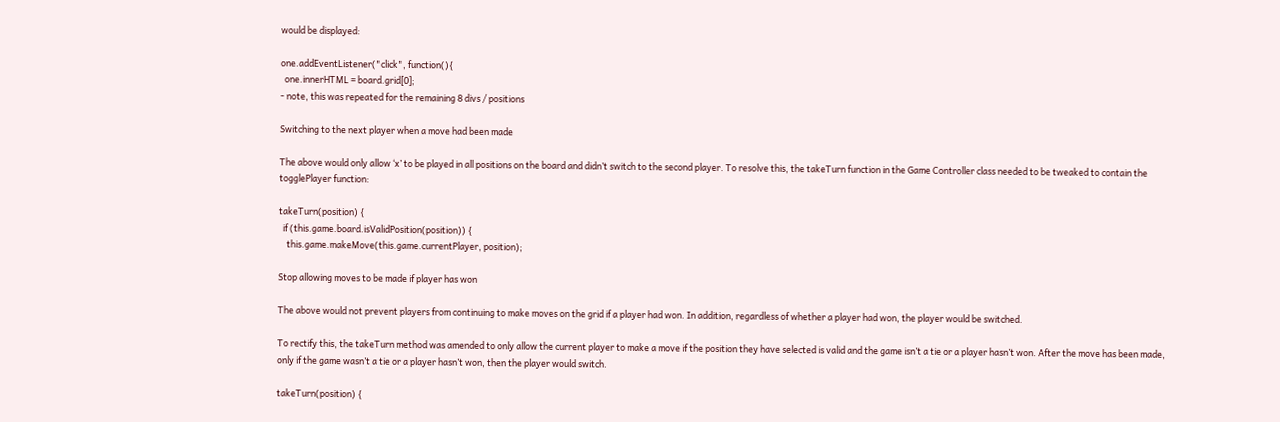would be displayed:

one.addEventListener("click", function(){
  one.innerHTML = board.grid[0];
- note, this was repeated for the remaining 8 divs / positions

Switching to the next player when a move had been made

The above would only allow ‘x’ to be played in all positions on the board and didn’t switch to the second player. To resolve this, the takeTurn function in the Game Controller class needed to be tweaked to contain the togglePlayer function:

takeTurn(position) {
  if (this.game.board.isValidPosition(position)) {
    this.game.makeMove(this.game.currentPlayer, position);

Stop allowing moves to be made if player has won

The above would not prevent players from continuing to make moves on the grid if a player had won. In addition, regardless of whether a player had won, the player would be switched.

To rectify this, the takeTurn method was amended to only allow the current player to make a move if the position they have selected is valid and the game isn’t a tie or a player hasn’t won. After the move has been made, only if the game wasn’t a tie or a player hasn’t won, then the player would switch.

takeTurn(position) {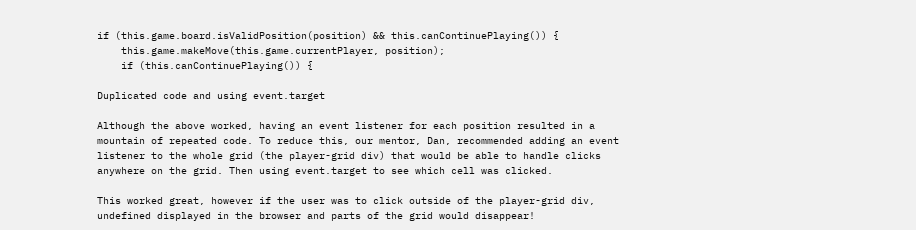if (this.game.board.isValidPosition(position) && this.canContinuePlaying()) {
    this.game.makeMove(this.game.currentPlayer, position);
    if (this.canContinuePlaying()) {

Duplicated code and using event.target

Although the above worked, having an event listener for each position resulted in a mountain of repeated code. To reduce this, our mentor, Dan, recommended adding an event listener to the whole grid (the player-grid div) that would be able to handle clicks anywhere on the grid. Then using event.target to see which cell was clicked.

This worked great, however if the user was to click outside of the player-grid div, undefined displayed in the browser and parts of the grid would disappear!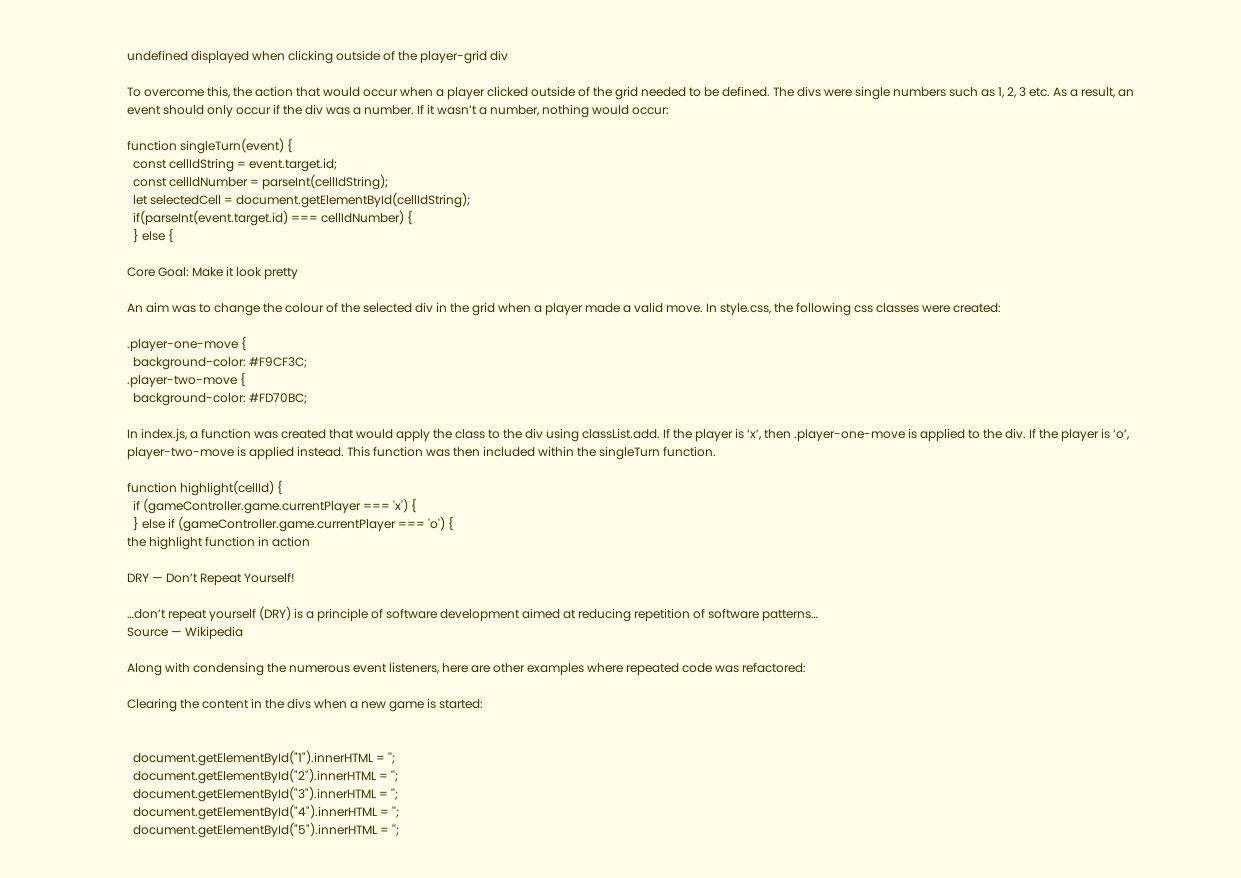undefined displayed when clicking outside of the player-grid div

To overcome this, the action that would occur when a player clicked outside of the grid needed to be defined. The divs were single numbers such as 1, 2, 3 etc. As a result, an event should only occur if the div was a number. If it wasn’t a number, nothing would occur:

function singleTurn(event) {
  const cellIdString = event.target.id;
  const cellIdNumber = parseInt(cellIdString);
  let selectedCell = document.getElementById(cellIdString);
  if(parseInt(event.target.id) === cellIdNumber) {
  } else {

Core Goal: Make it look pretty

An aim was to change the colour of the selected div in the grid when a player made a valid move. In style.css, the following css classes were created:

.player-one-move {
  background-color: #F9CF3C;
.player-two-move {
  background-color: #FD70BC;

In index.js, a function was created that would apply the class to the div using classList.add. If the player is ‘x’, then .player-one-move is applied to the div. If the player is ‘o’, player-two-move is applied instead. This function was then included within the singleTurn function.

function highlight(cellId) {
  if (gameController.game.currentPlayer === 'x') {
  } else if (gameController.game.currentPlayer === 'o') {
the highlight function in action

DRY — Don’t Repeat Yourself!

…don’t repeat yourself (DRY) is a principle of software development aimed at reducing repetition of software patterns…
Source — Wikipedia

Along with condensing the numerous event listeners, here are other examples where repeated code was refactored:

Clearing the content in the divs when a new game is started:


  document.getElementById("1").innerHTML = '';
  document.getElementById("2").innerHTML = '';
  document.getElementById("3").innerHTML = '';
  document.getElementById("4").innerHTML = '';
  document.getElementById("5").innerHTML = '';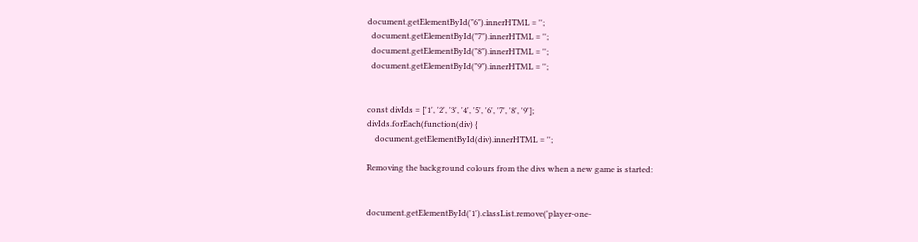document.getElementById("6").innerHTML = '';
  document.getElementById("7").innerHTML = '';
  document.getElementById("8").innerHTML = '';
  document.getElementById("9").innerHTML = '';


const divIds = ['1', '2', '3', '4', '5', '6', '7', '8', '9'];
divIds.forEach(function(div) {
    document.getElementById(div).innerHTML = '';

Removing the background colours from the divs when a new game is started:


document.getElementById('1').classList.remove('player-one-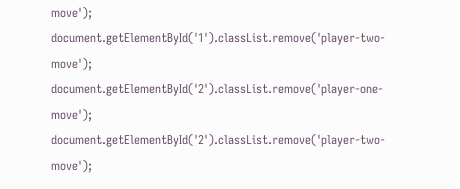move');  document.getElementById('1').classList.remove('player-two-move');
document.getElementById('2').classList.remove('player-one-move');  document.getElementById('2').classList.remove('player-two-move');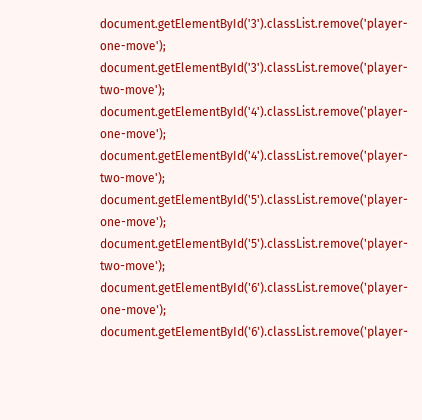document.getElementById('3').classList.remove('player-one-move');  document.getElementById('3').classList.remove('player-two-move');
document.getElementById('4').classList.remove('player-one-move');  document.getElementById('4').classList.remove('player-two-move');
document.getElementById('5').classList.remove('player-one-move');  document.getElementById('5').classList.remove('player-two-move');
document.getElementById('6').classList.remove('player-one-move');  document.getElementById('6').classList.remove('player-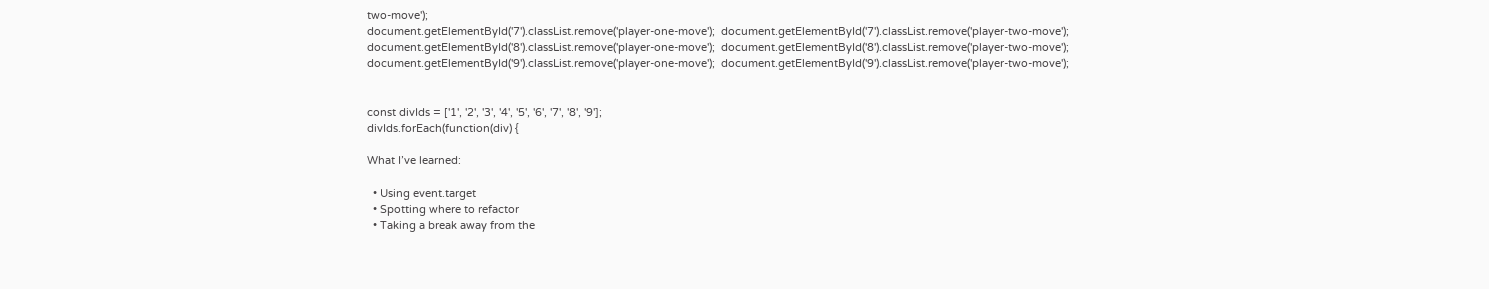two-move');
document.getElementById('7').classList.remove('player-one-move');  document.getElementById('7').classList.remove('player-two-move');
document.getElementById('8').classList.remove('player-one-move');  document.getElementById('8').classList.remove('player-two-move');
document.getElementById('9').classList.remove('player-one-move');  document.getElementById('9').classList.remove('player-two-move');


const divIds = ['1', '2', '3', '4', '5', '6', '7', '8', '9'];
divIds.forEach(function(div) {

What I’ve learned:

  • Using event.target
  • Spotting where to refactor
  • Taking a break away from the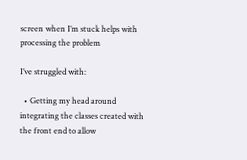screen when I’m stuck helps with processing the problem

I’ve struggled with:

  • Getting my head around integrating the classes created with the front end to allow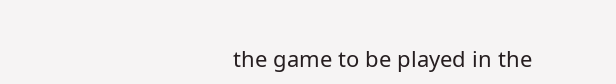the game to be played in the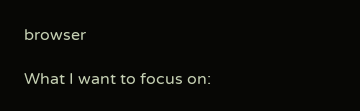browser

What I want to focus on: